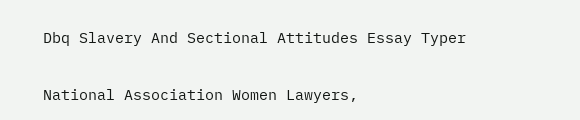Dbq Slavery And Sectional Attitudes Essay Typer

National Association Women Lawyers,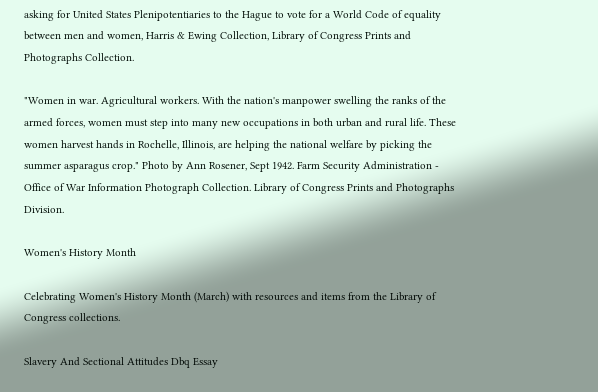asking for United States Plenipotentiaries to the Hague to vote for a World Code of equality between men and women, Harris & Ewing Collection, Library of Congress Prints and Photographs Collection.

"Women in war. Agricultural workers. With the nation's manpower swelling the ranks of the armed forces, women must step into many new occupations in both urban and rural life. These women harvest hands in Rochelle, Illinois, are helping the national welfare by picking the summer asparagus crop." Photo by Ann Rosener, Sept 1942. Farm Security Administration - Office of War Information Photograph Collection. Library of Congress Prints and Photographs Division.

Women's History Month

Celebrating Women's History Month (March) with resources and items from the Library of Congress collections.

Slavery And Sectional Attitudes Dbq Essay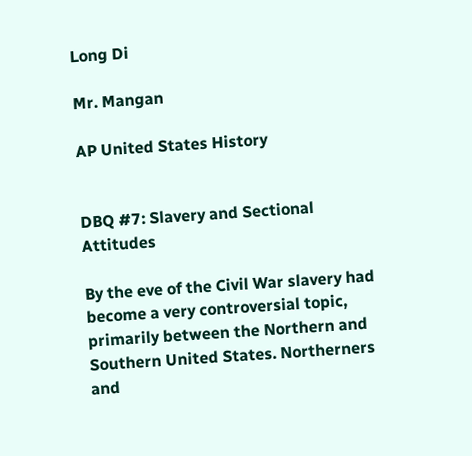Long Di

Mr. Mangan

AP United States History


DBQ #7: Slavery and Sectional Attitudes

By the eve of the Civil War slavery had become a very controversial topic, primarily between the Northern and Southern United States. Northerners and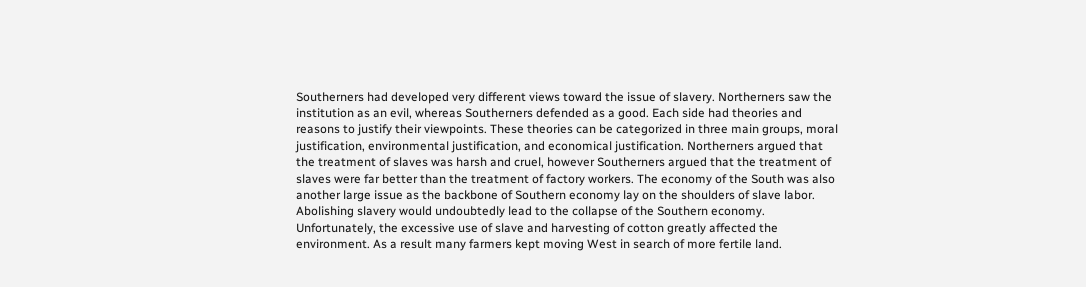Southerners had developed very different views toward the issue of slavery. Northerners saw the institution as an evil, whereas Southerners defended as a good. Each side had theories and reasons to justify their viewpoints. These theories can be categorized in three main groups, moral justification, environmental justification, and economical justification. Northerners argued that the treatment of slaves was harsh and cruel, however Southerners argued that the treatment of slaves were far better than the treatment of factory workers. The economy of the South was also another large issue as the backbone of Southern economy lay on the shoulders of slave labor. Abolishing slavery would undoubtedly lead to the collapse of the Southern economy. Unfortunately, the excessive use of slave and harvesting of cotton greatly affected the environment. As a result many farmers kept moving West in search of more fertile land.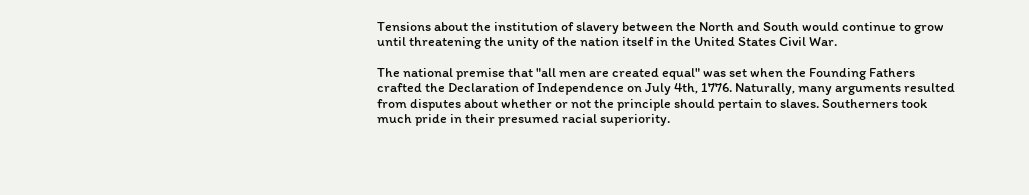Tensions about the institution of slavery between the North and South would continue to grow until threatening the unity of the nation itself in the United States Civil War.

The national premise that "all men are created equal" was set when the Founding Fathers crafted the Declaration of Independence on July 4th, 1776. Naturally, many arguments resulted from disputes about whether or not the principle should pertain to slaves. Southerners took much pride in their presumed racial superiority.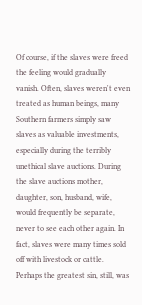Of course, if the slaves were freed the feeling would gradually vanish. Often, slaves weren't even treated as human beings, many Southern farmers simply saw slaves as valuable investments, especially during the terribly unethical slave auctions. During the slave auctions mother, daughter, son, husband, wife, would frequently be separate, never to see each other again. In fact, slaves were many times sold off with livestock or cattle. Perhaps the greatest sin, still, was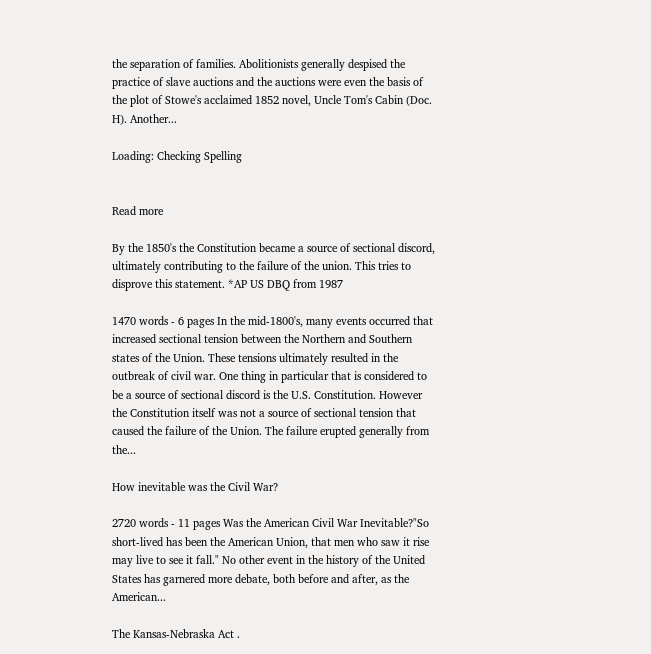the separation of families. Abolitionists generally despised the practice of slave auctions and the auctions were even the basis of the plot of Stowe's acclaimed 1852 novel, Uncle Tom's Cabin (Doc. H). Another...

Loading: Checking Spelling


Read more

By the 1850's the Constitution became a source of sectional discord, ultimately contributing to the failure of the union. This tries to disprove this statement. *AP US DBQ from 1987

1470 words - 6 pages In the mid-1800's, many events occurred that increased sectional tension between the Northern and Southern states of the Union. These tensions ultimately resulted in the outbreak of civil war. One thing in particular that is considered to be a source of sectional discord is the U.S. Constitution. However the Constitution itself was not a source of sectional tension that caused the failure of the Union. The failure erupted generally from the...

How inevitable was the Civil War?

2720 words - 11 pages Was the American Civil War Inevitable?"So short-lived has been the American Union, that men who saw it rise may live to see it fall." No other event in the history of the United States has garnered more debate, both before and after, as the American...

The Kansas-Nebraska Act .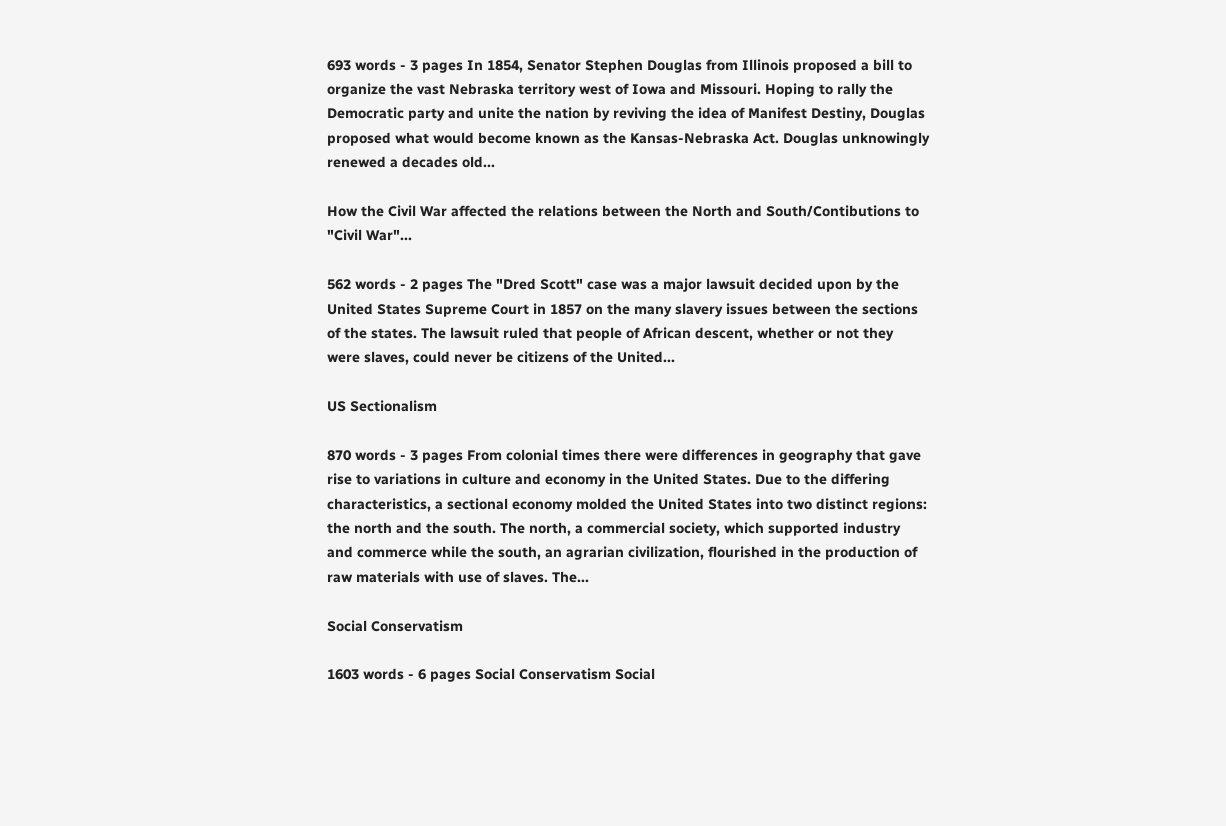693 words - 3 pages In 1854, Senator Stephen Douglas from Illinois proposed a bill to organize the vast Nebraska territory west of Iowa and Missouri. Hoping to rally the Democratic party and unite the nation by reviving the idea of Manifest Destiny, Douglas proposed what would become known as the Kansas-Nebraska Act. Douglas unknowingly renewed a decades old...

How the Civil War affected the relations between the North and South/Contibutions to "Civil War"...

562 words - 2 pages The "Dred Scott" case was a major lawsuit decided upon by the United States Supreme Court in 1857 on the many slavery issues between the sections of the states. The lawsuit ruled that people of African descent, whether or not they were slaves, could never be citizens of the United...

US Sectionalism

870 words - 3 pages From colonial times there were differences in geography that gave rise to variations in culture and economy in the United States. Due to the differing characteristics, a sectional economy molded the United States into two distinct regions: the north and the south. The north, a commercial society, which supported industry and commerce while the south, an agrarian civilization, flourished in the production of raw materials with use of slaves. The...

Social Conservatism

1603 words - 6 pages Social Conservatism Social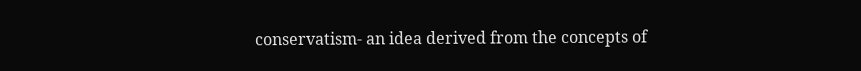conservatism- an idea derived from the concepts of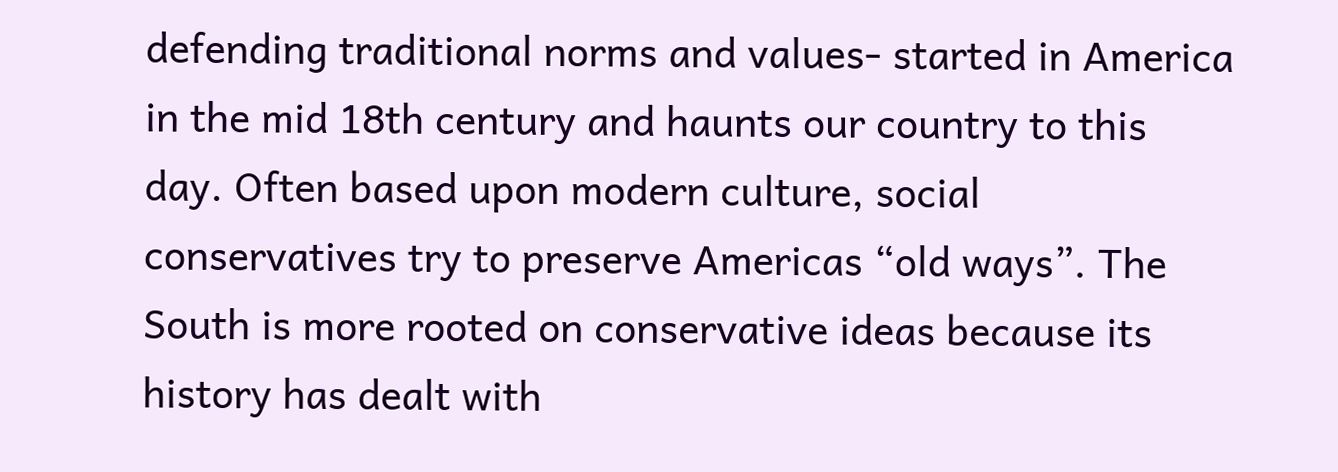defending traditional norms and values- started in America in the mid 18th century and haunts our country to this day. Often based upon modern culture, social conservatives try to preserve Americas “old ways”. The South is more rooted on conservative ideas because its history has dealt with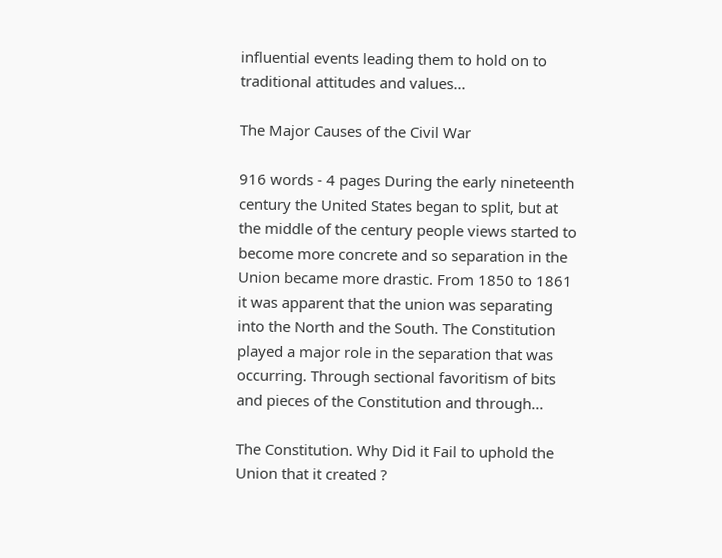influential events leading them to hold on to traditional attitudes and values...

The Major Causes of the Civil War

916 words - 4 pages During the early nineteenth century the United States began to split, but at the middle of the century people views started to become more concrete and so separation in the Union became more drastic. From 1850 to 1861 it was apparent that the union was separating into the North and the South. The Constitution played a major role in the separation that was occurring. Through sectional favoritism of bits and pieces of the Constitution and through...

The Constitution. Why Did it Fail to uphold the Union that it created ?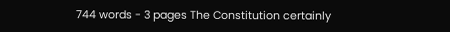744 words - 3 pages The Constitution certainly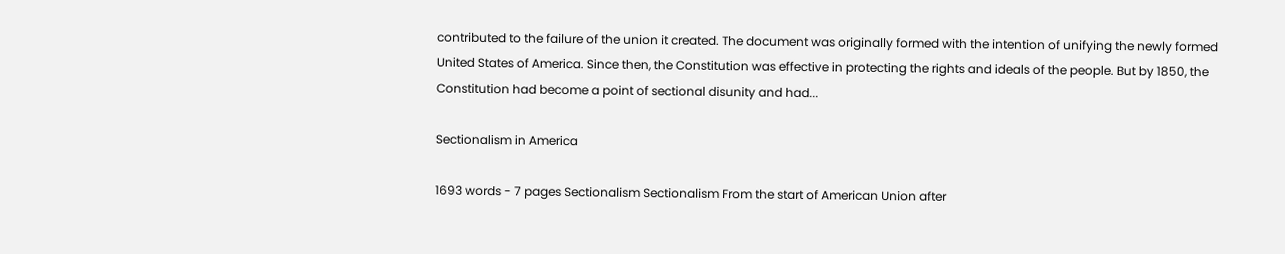contributed to the failure of the union it created. The document was originally formed with the intention of unifying the newly formed United States of America. Since then, the Constitution was effective in protecting the rights and ideals of the people. But by 1850, the Constitution had become a point of sectional disunity and had...

Sectionalism in America

1693 words - 7 pages Sectionalism Sectionalism From the start of American Union after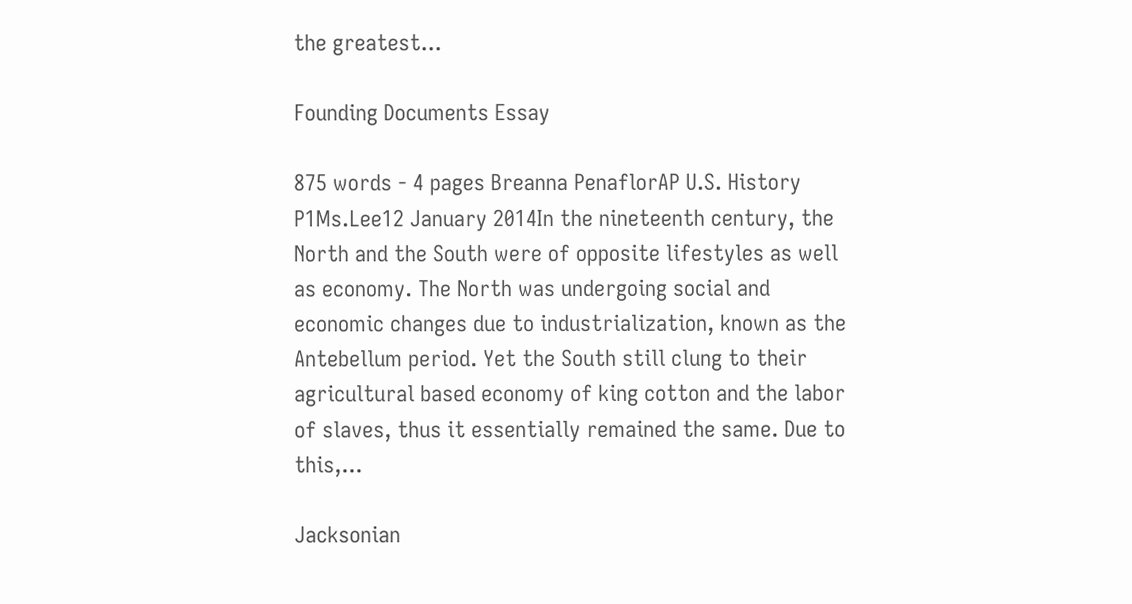the greatest...

Founding Documents Essay

875 words - 4 pages Breanna PenaflorAP U.S. History P1Ms.Lee12 January 2014In the nineteenth century, the North and the South were of opposite lifestyles as well as economy. The North was undergoing social and economic changes due to industrialization, known as the Antebellum period. Yet the South still clung to their agricultural based economy of king cotton and the labor of slaves, thus it essentially remained the same. Due to this,...

Jacksonian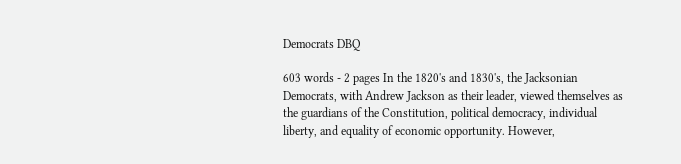Democrats DBQ

603 words - 2 pages In the 1820's and 1830's, the Jacksonian Democrats, with Andrew Jackson as their leader, viewed themselves as the guardians of the Constitution, political democracy, individual liberty, and equality of economic opportunity. However,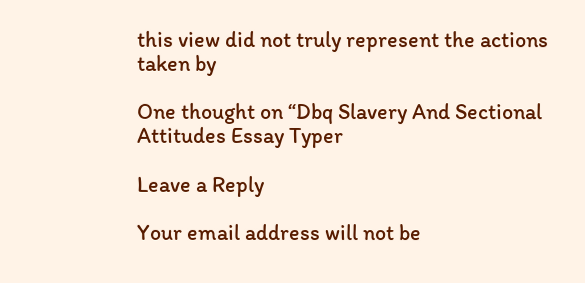this view did not truly represent the actions taken by

One thought on “Dbq Slavery And Sectional Attitudes Essay Typer

Leave a Reply

Your email address will not be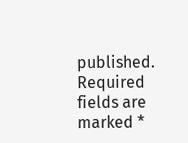published. Required fields are marked *